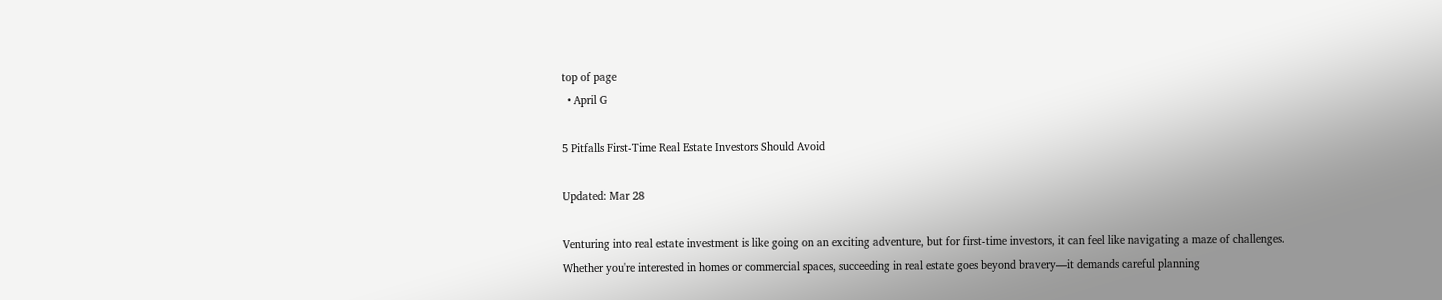top of page
  • April G

5 Pitfalls First-Time Real Estate Investors Should Avoid

Updated: Mar 28

Venturing into real estate investment is like going on an exciting adventure, but for first-time investors, it can feel like navigating a maze of challenges. Whether you're interested in homes or commercial spaces, succeeding in real estate goes beyond bravery—it demands careful planning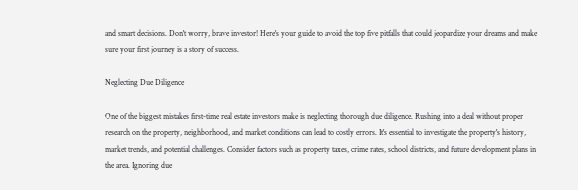and smart decisions. Don't worry, brave investor! Here's your guide to avoid the top five pitfalls that could jeopardize your dreams and make sure your first journey is a story of success.

Neglecting Due Diligence

One of the biggest mistakes first-time real estate investors make is neglecting thorough due diligence. Rushing into a deal without proper research on the property, neighborhood, and market conditions can lead to costly errors. It's essential to investigate the property's history, market trends, and potential challenges. Consider factors such as property taxes, crime rates, school districts, and future development plans in the area. Ignoring due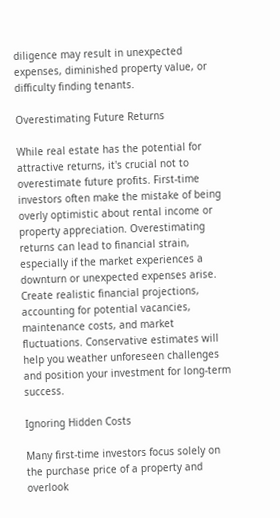diligence may result in unexpected expenses, diminished property value, or difficulty finding tenants.

Overestimating Future Returns

While real estate has the potential for attractive returns, it's crucial not to overestimate future profits. First-time investors often make the mistake of being overly optimistic about rental income or property appreciation. Overestimating returns can lead to financial strain, especially if the market experiences a downturn or unexpected expenses arise. Create realistic financial projections, accounting for potential vacancies, maintenance costs, and market fluctuations. Conservative estimates will help you weather unforeseen challenges and position your investment for long-term success.

Ignoring Hidden Costs

Many first-time investors focus solely on the purchase price of a property and overlook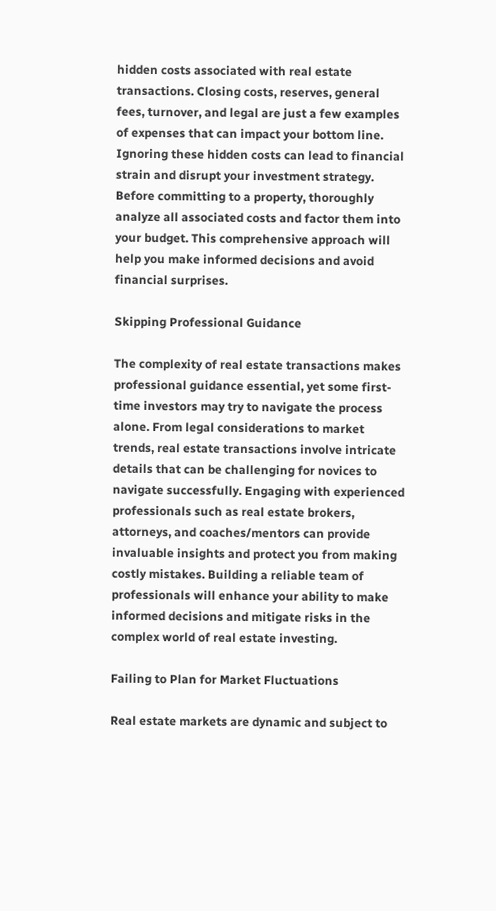hidden costs associated with real estate transactions. Closing costs, reserves, general fees, turnover, and legal are just a few examples of expenses that can impact your bottom line. Ignoring these hidden costs can lead to financial strain and disrupt your investment strategy. Before committing to a property, thoroughly analyze all associated costs and factor them into your budget. This comprehensive approach will help you make informed decisions and avoid financial surprises.

Skipping Professional Guidance

The complexity of real estate transactions makes professional guidance essential, yet some first-time investors may try to navigate the process alone. From legal considerations to market trends, real estate transactions involve intricate details that can be challenging for novices to navigate successfully. Engaging with experienced professionals such as real estate brokers, attorneys, and coaches/mentors can provide invaluable insights and protect you from making costly mistakes. Building a reliable team of professionals will enhance your ability to make informed decisions and mitigate risks in the complex world of real estate investing.

Failing to Plan for Market Fluctuations

Real estate markets are dynamic and subject to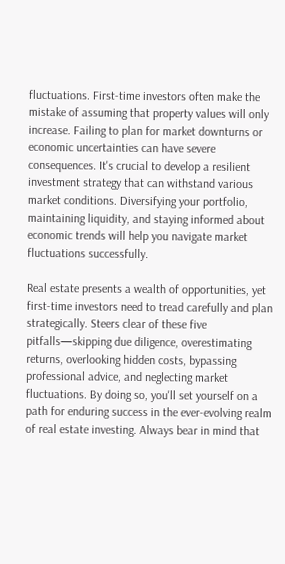fluctuations. First-time investors often make the mistake of assuming that property values will only increase. Failing to plan for market downturns or economic uncertainties can have severe consequences. It's crucial to develop a resilient investment strategy that can withstand various market conditions. Diversifying your portfolio, maintaining liquidity, and staying informed about economic trends will help you navigate market fluctuations successfully.

Real estate presents a wealth of opportunities, yet first-time investors need to tread carefully and plan strategically. Steers clear of these five pitfalls—skipping due diligence, overestimating returns, overlooking hidden costs, bypassing professional advice, and neglecting market fluctuations. By doing so, you'll set yourself on a path for enduring success in the ever-evolving realm of real estate investing. Always bear in mind that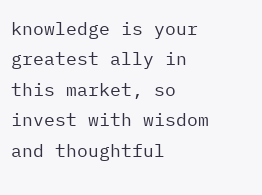knowledge is your greatest ally in this market, so invest with wisdom and thoughtful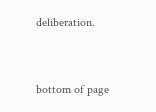deliberation.


bottom of page